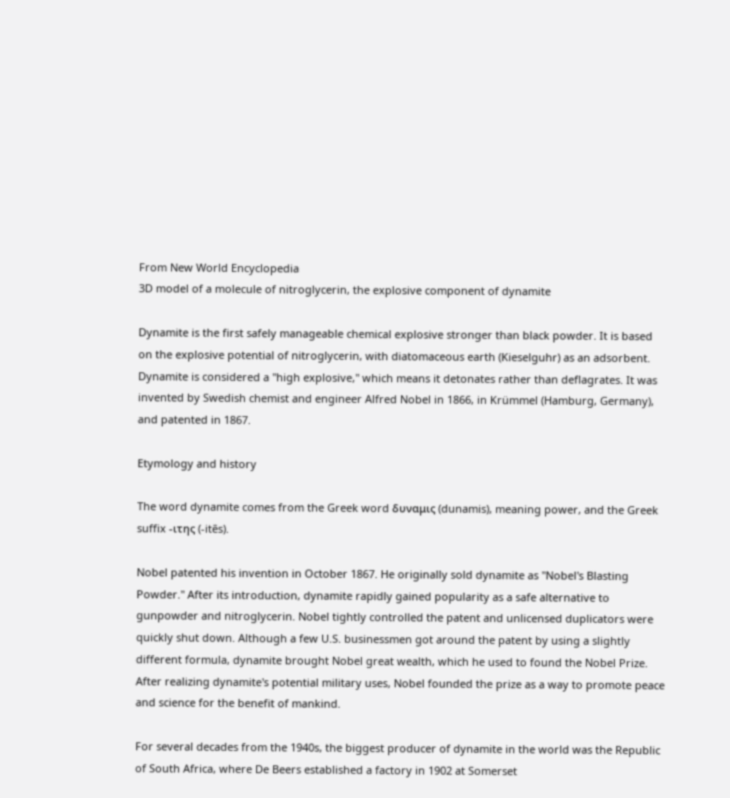From New World Encyclopedia
3D model of a molecule of nitroglycerin, the explosive component of dynamite

Dynamite is the first safely manageable chemical explosive stronger than black powder. It is based on the explosive potential of nitroglycerin, with diatomaceous earth (Kieselguhr) as an adsorbent. Dynamite is considered a "high explosive," which means it detonates rather than deflagrates. It was invented by Swedish chemist and engineer Alfred Nobel in 1866, in Krümmel (Hamburg, Germany), and patented in 1867.

Etymology and history

The word dynamite comes from the Greek word δυναμις (dunamis), meaning power, and the Greek suffix -ιτης (-itēs).

Nobel patented his invention in October 1867. He originally sold dynamite as "Nobel's Blasting Powder." After its introduction, dynamite rapidly gained popularity as a safe alternative to gunpowder and nitroglycerin. Nobel tightly controlled the patent and unlicensed duplicators were quickly shut down. Although a few U.S. businessmen got around the patent by using a slightly different formula, dynamite brought Nobel great wealth, which he used to found the Nobel Prize. After realizing dynamite's potential military uses, Nobel founded the prize as a way to promote peace and science for the benefit of mankind.

For several decades from the 1940s, the biggest producer of dynamite in the world was the Republic of South Africa, where De Beers established a factory in 1902 at Somerset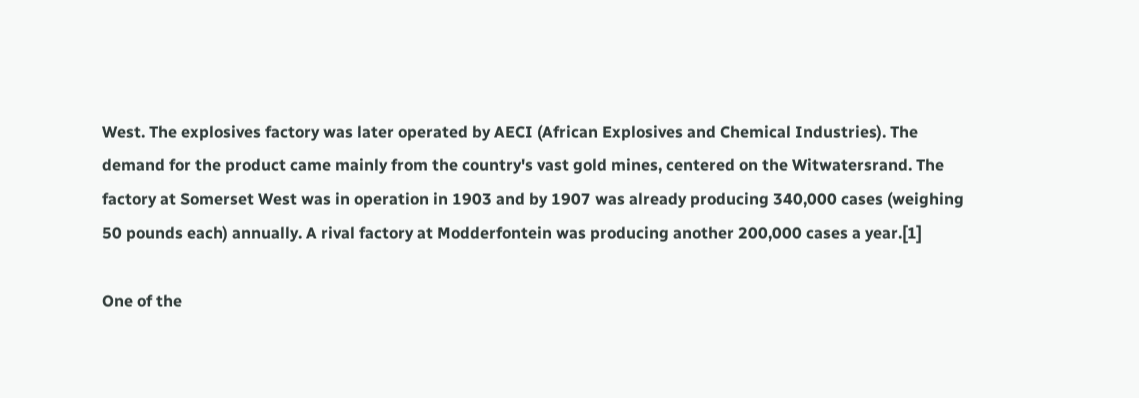West. The explosives factory was later operated by AECI (African Explosives and Chemical Industries). The demand for the product came mainly from the country's vast gold mines, centered on the Witwatersrand. The factory at Somerset West was in operation in 1903 and by 1907 was already producing 340,000 cases (weighing 50 pounds each) annually. A rival factory at Modderfontein was producing another 200,000 cases a year.[1]

One of the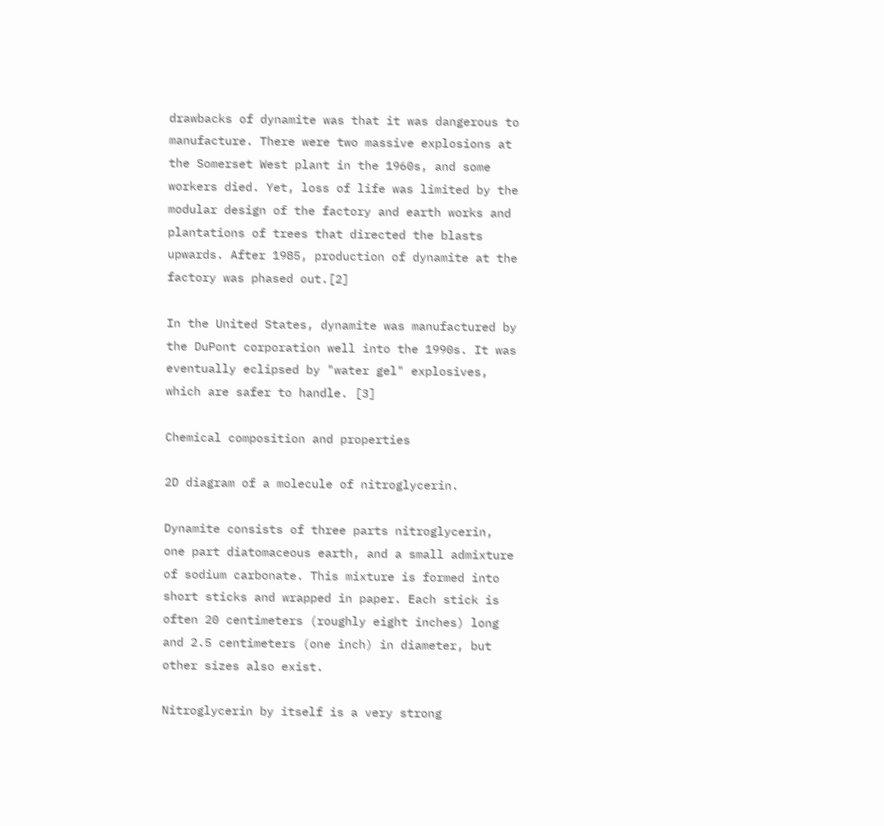drawbacks of dynamite was that it was dangerous to manufacture. There were two massive explosions at the Somerset West plant in the 1960s, and some workers died. Yet, loss of life was limited by the modular design of the factory and earth works and plantations of trees that directed the blasts upwards. After 1985, production of dynamite at the factory was phased out.[2]

In the United States, dynamite was manufactured by the DuPont corporation well into the 1990s. It was eventually eclipsed by "water gel" explosives, which are safer to handle. [3]

Chemical composition and properties

2D diagram of a molecule of nitroglycerin.

Dynamite consists of three parts nitroglycerin, one part diatomaceous earth, and a small admixture of sodium carbonate. This mixture is formed into short sticks and wrapped in paper. Each stick is often 20 centimeters (roughly eight inches) long and 2.5 centimeters (one inch) in diameter, but other sizes also exist.

Nitroglycerin by itself is a very strong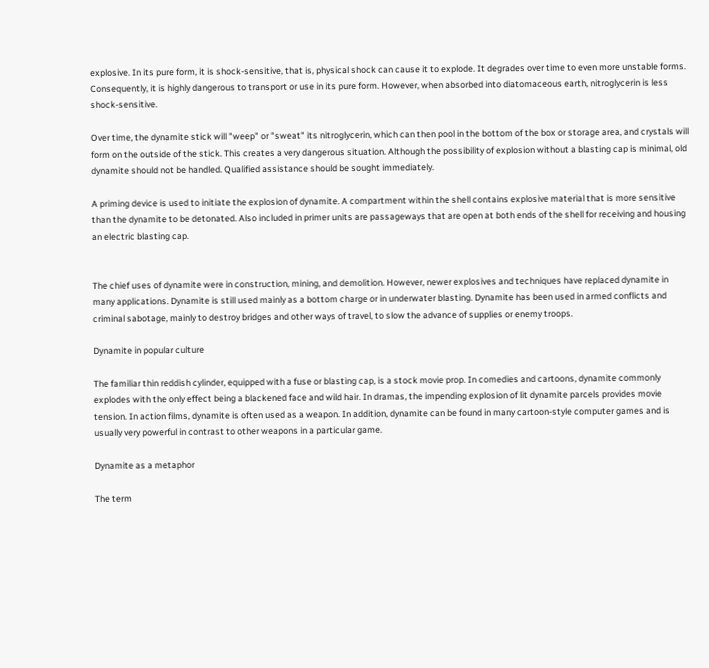explosive. In its pure form, it is shock-sensitive, that is, physical shock can cause it to explode. It degrades over time to even more unstable forms. Consequently, it is highly dangerous to transport or use in its pure form. However, when absorbed into diatomaceous earth, nitroglycerin is less shock-sensitive.

Over time, the dynamite stick will "weep" or "sweat" its nitroglycerin, which can then pool in the bottom of the box or storage area, and crystals will form on the outside of the stick. This creates a very dangerous situation. Although the possibility of explosion without a blasting cap is minimal, old dynamite should not be handled. Qualified assistance should be sought immediately.

A priming device is used to initiate the explosion of dynamite. A compartment within the shell contains explosive material that is more sensitive than the dynamite to be detonated. Also included in primer units are passageways that are open at both ends of the shell for receiving and housing an electric blasting cap.


The chief uses of dynamite were in construction, mining, and demolition. However, newer explosives and techniques have replaced dynamite in many applications. Dynamite is still used mainly as a bottom charge or in underwater blasting. Dynamite has been used in armed conflicts and criminal sabotage, mainly to destroy bridges and other ways of travel, to slow the advance of supplies or enemy troops.

Dynamite in popular culture

The familiar thin reddish cylinder, equipped with a fuse or blasting cap, is a stock movie prop. In comedies and cartoons, dynamite commonly explodes with the only effect being a blackened face and wild hair. In dramas, the impending explosion of lit dynamite parcels provides movie tension. In action films, dynamite is often used as a weapon. In addition, dynamite can be found in many cartoon-style computer games and is usually very powerful in contrast to other weapons in a particular game.

Dynamite as a metaphor

The term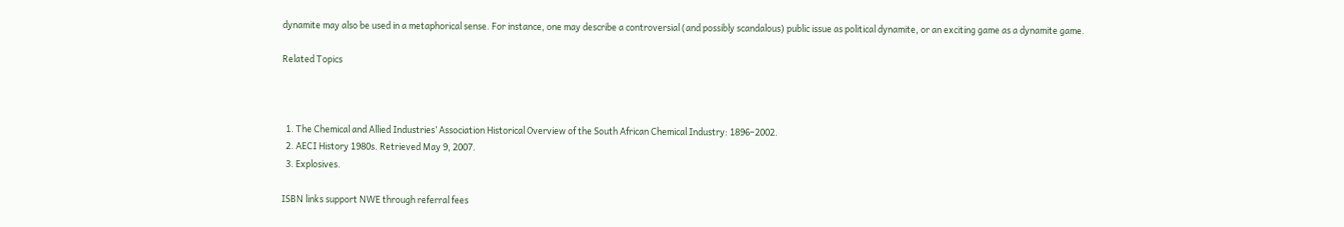dynamite may also be used in a metaphorical sense. For instance, one may describe a controversial (and possibly scandalous) public issue as political dynamite, or an exciting game as a dynamite game.

Related Topics



  1. The Chemical and Allied Industries’ Association Historical Overview of the South African Chemical Industry: 1896–2002.
  2. AECI History 1980s. Retrieved May 9, 2007.
  3. Explosives.

ISBN links support NWE through referral fees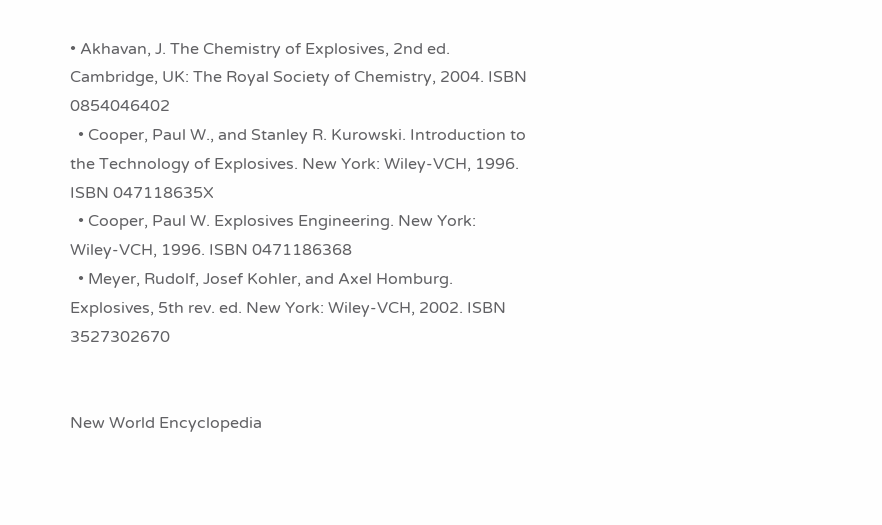• Akhavan, J. The Chemistry of Explosives, 2nd ed. Cambridge, UK: The Royal Society of Chemistry, 2004. ISBN 0854046402
  • Cooper, Paul W., and Stanley R. Kurowski. Introduction to the Technology of Explosives. New York: Wiley-VCH, 1996. ISBN 047118635X
  • Cooper, Paul W. Explosives Engineering. New York: Wiley-VCH, 1996. ISBN 0471186368
  • Meyer, Rudolf, Josef Kohler, and Axel Homburg. Explosives, 5th rev. ed. New York: Wiley-VCH, 2002. ISBN 3527302670


New World Encyclopedia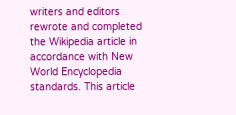writers and editors rewrote and completed the Wikipedia article in accordance with New World Encyclopedia standards. This article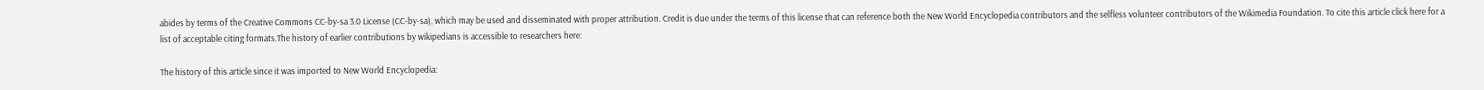abides by terms of the Creative Commons CC-by-sa 3.0 License (CC-by-sa), which may be used and disseminated with proper attribution. Credit is due under the terms of this license that can reference both the New World Encyclopedia contributors and the selfless volunteer contributors of the Wikimedia Foundation. To cite this article click here for a list of acceptable citing formats.The history of earlier contributions by wikipedians is accessible to researchers here:

The history of this article since it was imported to New World Encyclopedia: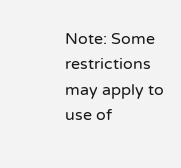Note: Some restrictions may apply to use of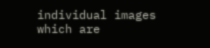individual images which are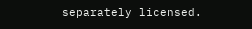separately licensed.